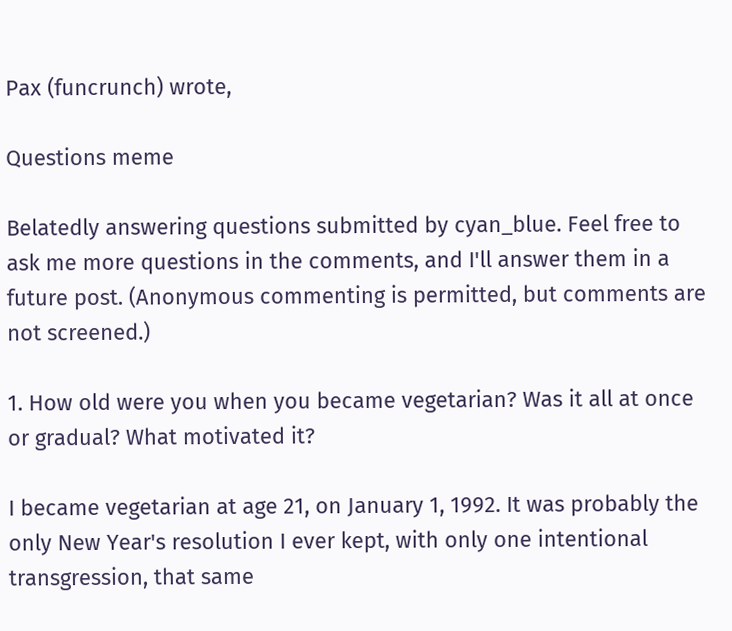Pax (funcrunch) wrote,

Questions meme

Belatedly answering questions submitted by cyan_blue. Feel free to ask me more questions in the comments, and I'll answer them in a future post. (Anonymous commenting is permitted, but comments are not screened.)

1. How old were you when you became vegetarian? Was it all at once or gradual? What motivated it?

I became vegetarian at age 21, on January 1, 1992. It was probably the only New Year's resolution I ever kept, with only one intentional transgression, that same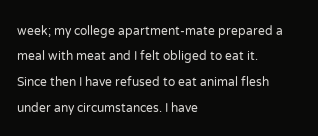week; my college apartment-mate prepared a meal with meat and I felt obliged to eat it. Since then I have refused to eat animal flesh under any circumstances. I have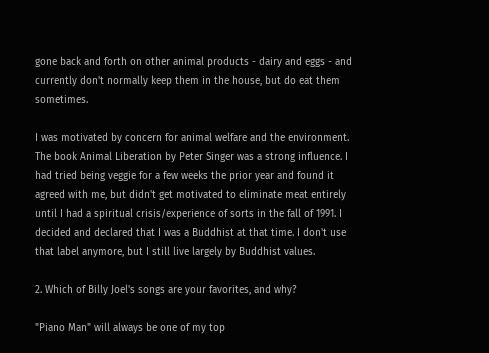gone back and forth on other animal products - dairy and eggs - and currently don't normally keep them in the house, but do eat them sometimes.

I was motivated by concern for animal welfare and the environment. The book Animal Liberation by Peter Singer was a strong influence. I had tried being veggie for a few weeks the prior year and found it agreed with me, but didn't get motivated to eliminate meat entirely until I had a spiritual crisis/experience of sorts in the fall of 1991. I decided and declared that I was a Buddhist at that time. I don't use that label anymore, but I still live largely by Buddhist values.

2. Which of Billy Joel's songs are your favorites, and why?

"Piano Man" will always be one of my top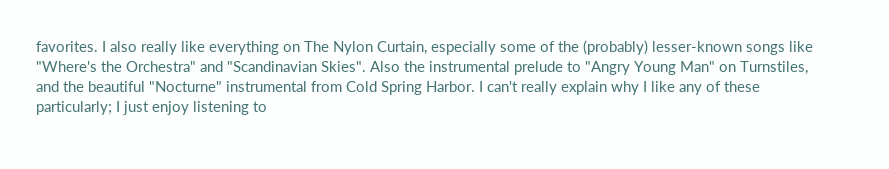favorites. I also really like everything on The Nylon Curtain, especially some of the (probably) lesser-known songs like "Where's the Orchestra" and "Scandinavian Skies". Also the instrumental prelude to "Angry Young Man" on Turnstiles, and the beautiful "Nocturne" instrumental from Cold Spring Harbor. I can't really explain why I like any of these particularly; I just enjoy listening to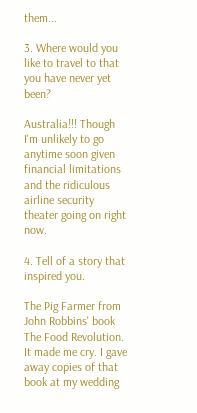them...

3. Where would you like to travel to that you have never yet been?

Australia!!! Though I'm unlikely to go anytime soon given financial limitations and the ridiculous airline security theater going on right now.

4. Tell of a story that inspired you.

The Pig Farmer from John Robbins' book The Food Revolution. It made me cry. I gave away copies of that book at my wedding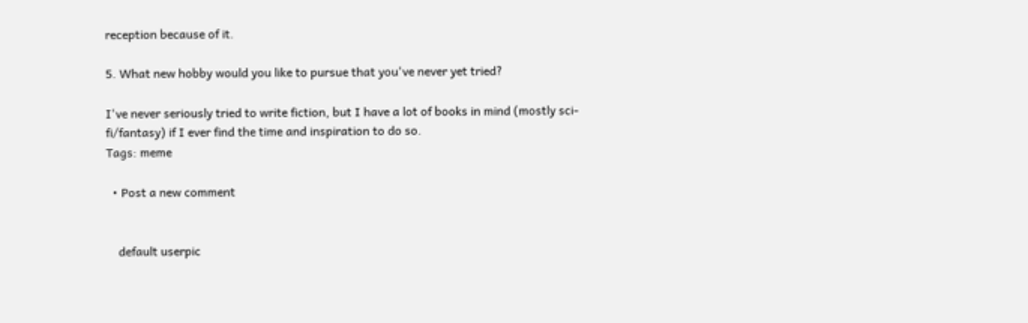reception because of it.

5. What new hobby would you like to pursue that you've never yet tried?

I've never seriously tried to write fiction, but I have a lot of books in mind (mostly sci-fi/fantasy) if I ever find the time and inspiration to do so.
Tags: meme

  • Post a new comment


    default userpic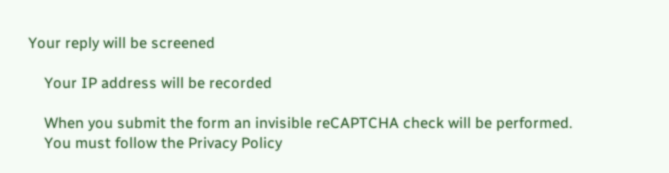Your reply will be screened

    Your IP address will be recorded

    When you submit the form an invisible reCAPTCHA check will be performed.
    You must follow the Privacy Policy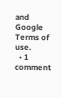and Google Terms of use.
  • 1 comment